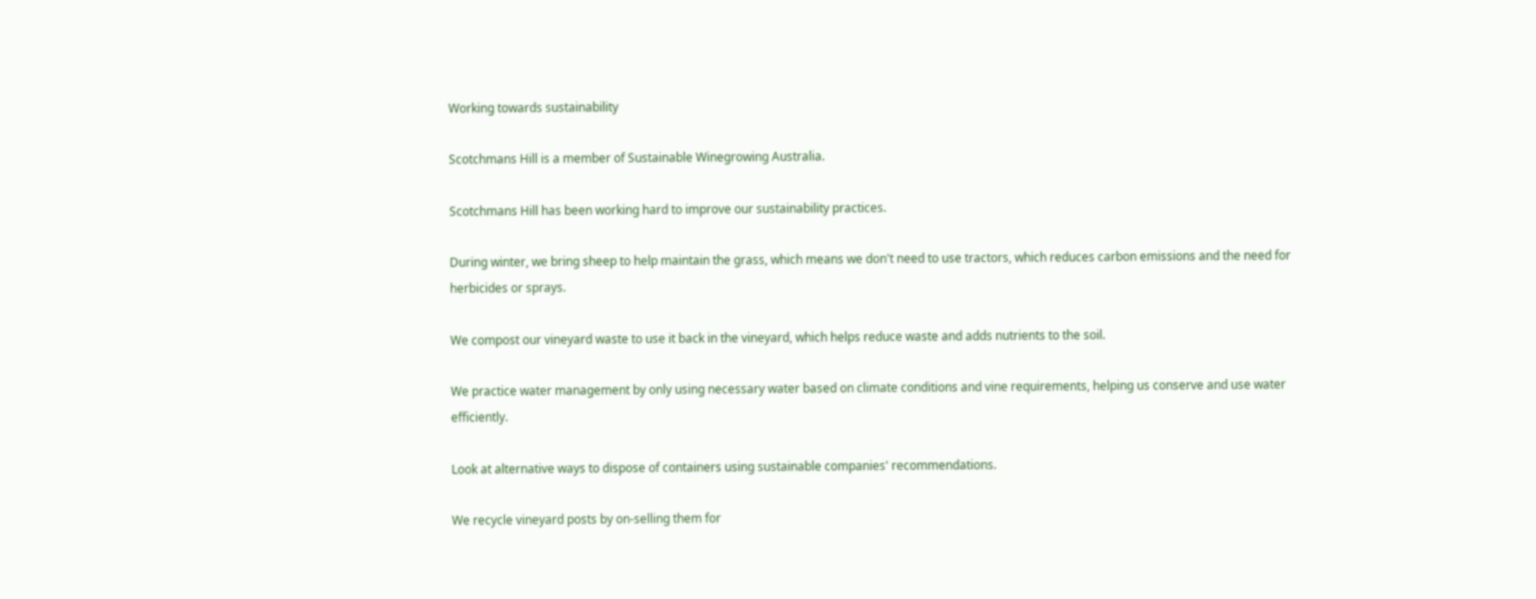Working towards sustainability

Scotchmans Hill is a member of Sustainable Winegrowing Australia.

Scotchmans Hill has been working hard to improve our sustainability practices.

During winter, we bring sheep to help maintain the grass, which means we don't need to use tractors, which reduces carbon emissions and the need for herbicides or sprays.

We compost our vineyard waste to use it back in the vineyard, which helps reduce waste and adds nutrients to the soil.

We practice water management by only using necessary water based on climate conditions and vine requirements, helping us conserve and use water efficiently.

Look at alternative ways to dispose of containers using sustainable companies' recommendations.

We recycle vineyard posts by on-selling them for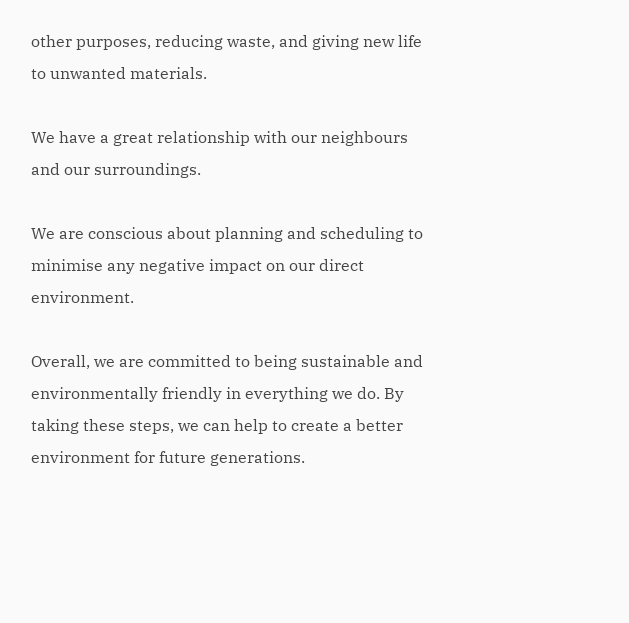other purposes, reducing waste, and giving new life to unwanted materials.

We have a great relationship with our neighbours and our surroundings.

We are conscious about planning and scheduling to minimise any negative impact on our direct environment.

Overall, we are committed to being sustainable and environmentally friendly in everything we do. By taking these steps, we can help to create a better environment for future generations.